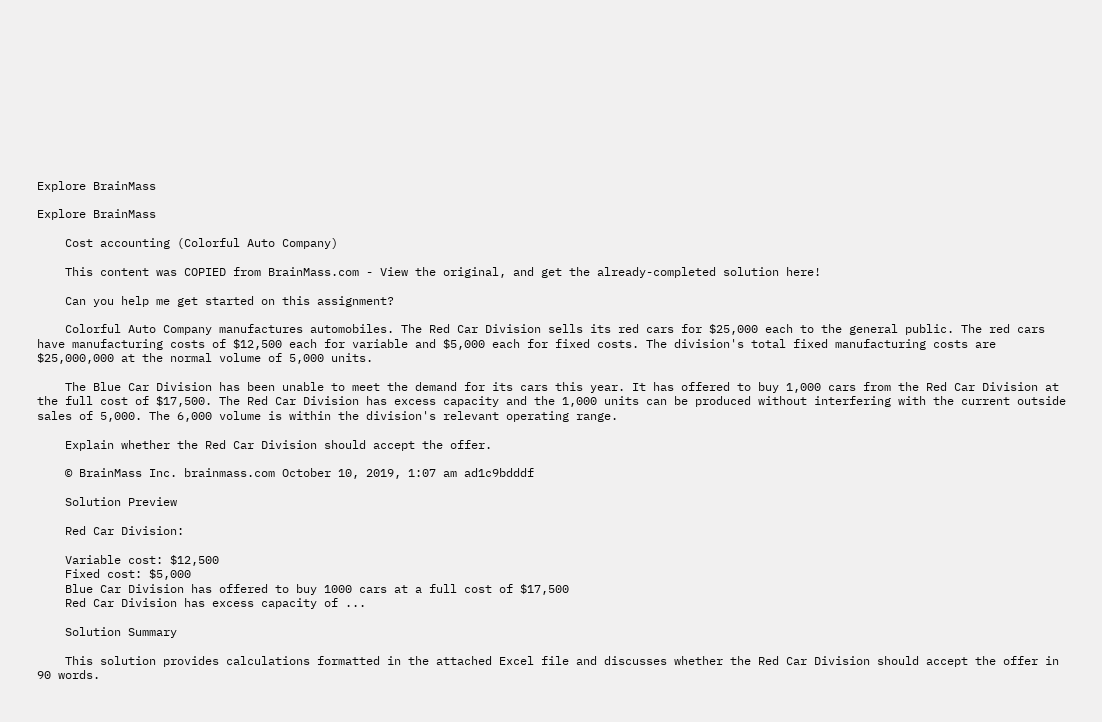Explore BrainMass

Explore BrainMass

    Cost accounting (Colorful Auto Company)

    This content was COPIED from BrainMass.com - View the original, and get the already-completed solution here!

    Can you help me get started on this assignment?

    Colorful Auto Company manufactures automobiles. The Red Car Division sells its red cars for $25,000 each to the general public. The red cars have manufacturing costs of $12,500 each for variable and $5,000 each for fixed costs. The division's total fixed manufacturing costs are $25,000,000 at the normal volume of 5,000 units.

    The Blue Car Division has been unable to meet the demand for its cars this year. It has offered to buy 1,000 cars from the Red Car Division at the full cost of $17,500. The Red Car Division has excess capacity and the 1,000 units can be produced without interfering with the current outside sales of 5,000. The 6,000 volume is within the division's relevant operating range.

    Explain whether the Red Car Division should accept the offer.

    © BrainMass Inc. brainmass.com October 10, 2019, 1:07 am ad1c9bdddf

    Solution Preview

    Red Car Division:

    Variable cost: $12,500
    Fixed cost: $5,000
    Blue Car Division has offered to buy 1000 cars at a full cost of $17,500
    Red Car Division has excess capacity of ...

    Solution Summary

    This solution provides calculations formatted in the attached Excel file and discusses whether the Red Car Division should accept the offer in 90 words.